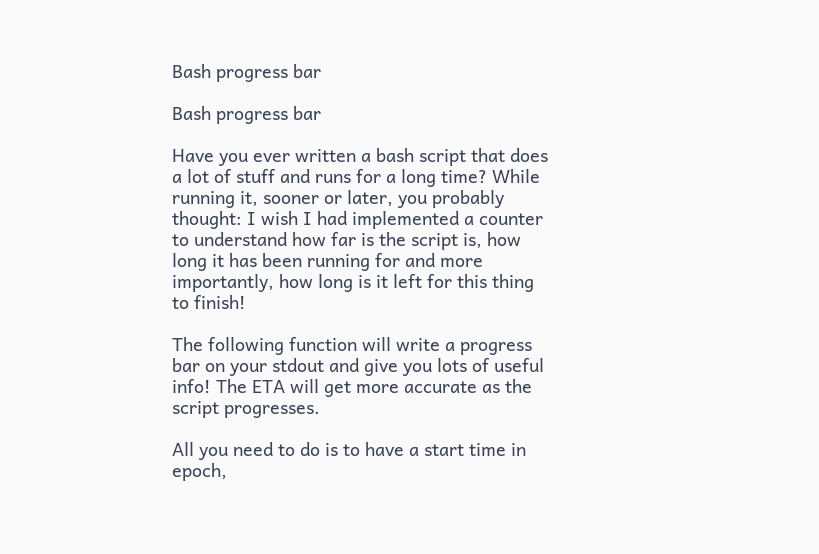Bash progress bar

Bash progress bar

Have you ever written a bash script that does a lot of stuff and runs for a long time? While running it, sooner or later, you probably thought: I wish I had implemented a counter to understand how far is the script is, how long it has been running for and more importantly, how long is it left for this thing to finish!

The following function will write a progress bar on your stdout and give you lots of useful info! The ETA will get more accurate as the script progresses.

All you need to do is to have a start time in epoch,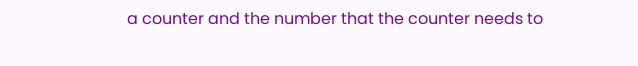a counter and the number that the counter needs to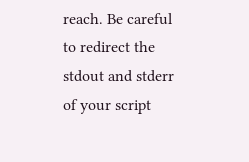reach. Be careful to redirect the stdout and stderr of your script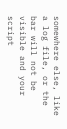somewhere else, like a log file, or the bar will not be visible and your script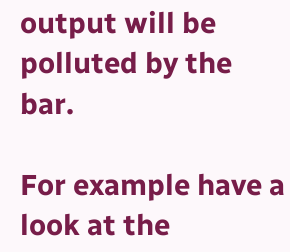output will be polluted by the bar.

For example have a look at the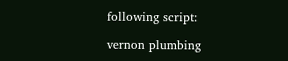following script:

vernon plumbing